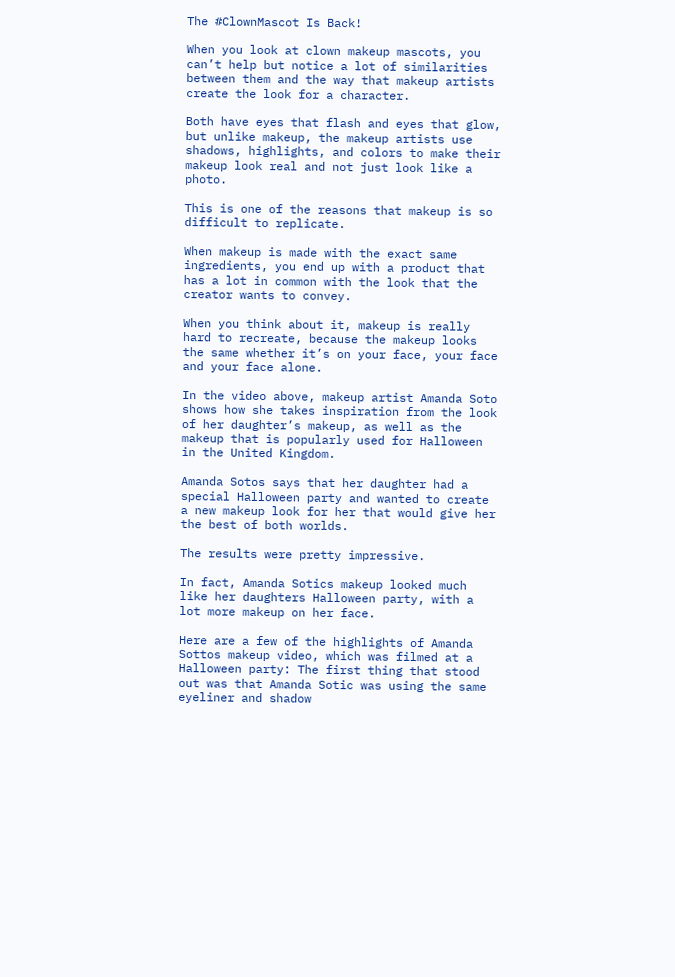The #ClownMascot Is Back!

When you look at clown makeup mascots, you can’t help but notice a lot of similarities between them and the way that makeup artists create the look for a character.

Both have eyes that flash and eyes that glow, but unlike makeup, the makeup artists use shadows, highlights, and colors to make their makeup look real and not just look like a photo.

This is one of the reasons that makeup is so difficult to replicate.

When makeup is made with the exact same ingredients, you end up with a product that has a lot in common with the look that the creator wants to convey.

When you think about it, makeup is really hard to recreate, because the makeup looks the same whether it’s on your face, your face and your face alone.

In the video above, makeup artist Amanda Soto shows how she takes inspiration from the look of her daughter’s makeup, as well as the makeup that is popularly used for Halloween in the United Kingdom.

Amanda Sotos says that her daughter had a special Halloween party and wanted to create a new makeup look for her that would give her the best of both worlds.

The results were pretty impressive.

In fact, Amanda Sotics makeup looked much like her daughters Halloween party, with a lot more makeup on her face.

Here are a few of the highlights of Amanda Sottos makeup video, which was filmed at a Halloween party: The first thing that stood out was that Amanda Sotic was using the same eyeliner and shadow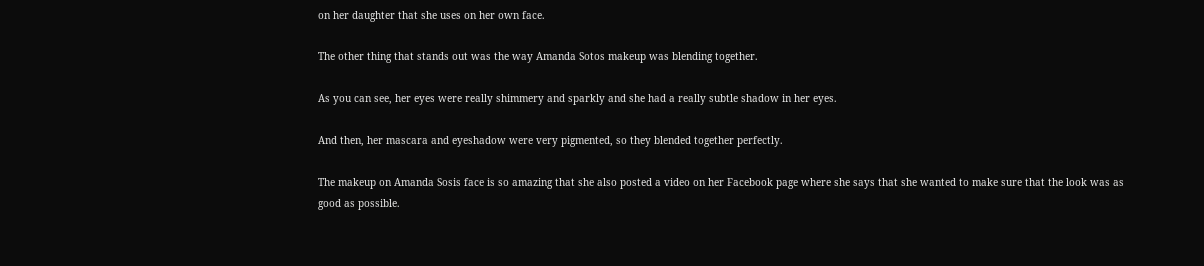on her daughter that she uses on her own face.

The other thing that stands out was the way Amanda Sotos makeup was blending together.

As you can see, her eyes were really shimmery and sparkly and she had a really subtle shadow in her eyes.

And then, her mascara and eyeshadow were very pigmented, so they blended together perfectly.

The makeup on Amanda Sosis face is so amazing that she also posted a video on her Facebook page where she says that she wanted to make sure that the look was as good as possible.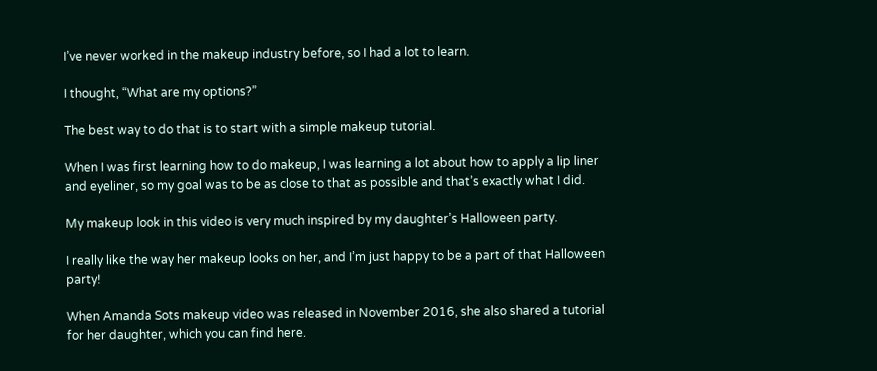I’ve never worked in the makeup industry before, so I had a lot to learn.

I thought, “What are my options?”

The best way to do that is to start with a simple makeup tutorial.

When I was first learning how to do makeup, I was learning a lot about how to apply a lip liner and eyeliner, so my goal was to be as close to that as possible and that’s exactly what I did.

My makeup look in this video is very much inspired by my daughter’s Halloween party.

I really like the way her makeup looks on her, and I’m just happy to be a part of that Halloween party!

When Amanda Sots makeup video was released in November 2016, she also shared a tutorial for her daughter, which you can find here.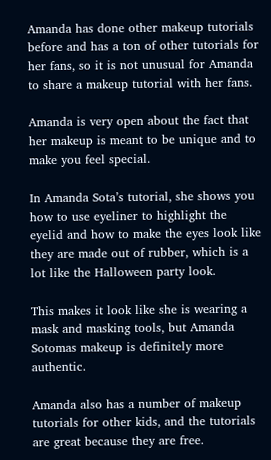Amanda has done other makeup tutorials before and has a ton of other tutorials for her fans, so it is not unusual for Amanda to share a makeup tutorial with her fans.

Amanda is very open about the fact that her makeup is meant to be unique and to make you feel special.

In Amanda Sota’s tutorial, she shows you how to use eyeliner to highlight the eyelid and how to make the eyes look like they are made out of rubber, which is a lot like the Halloween party look.

This makes it look like she is wearing a mask and masking tools, but Amanda Sotomas makeup is definitely more authentic.

Amanda also has a number of makeup tutorials for other kids, and the tutorials are great because they are free.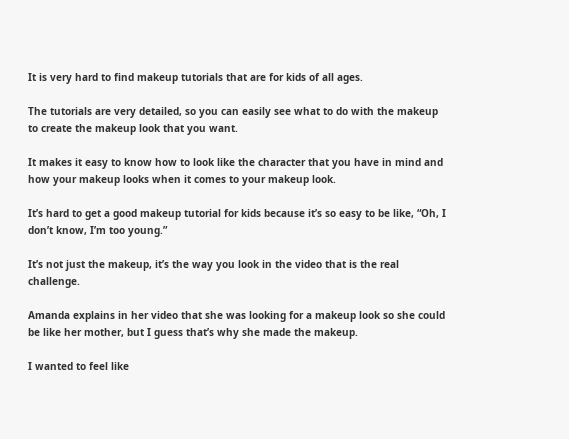It is very hard to find makeup tutorials that are for kids of all ages.

The tutorials are very detailed, so you can easily see what to do with the makeup to create the makeup look that you want.

It makes it easy to know how to look like the character that you have in mind and how your makeup looks when it comes to your makeup look.

It’s hard to get a good makeup tutorial for kids because it’s so easy to be like, “Oh, I don’t know, I’m too young.”

It’s not just the makeup, it’s the way you look in the video that is the real challenge.

Amanda explains in her video that she was looking for a makeup look so she could be like her mother, but I guess that’s why she made the makeup.

I wanted to feel like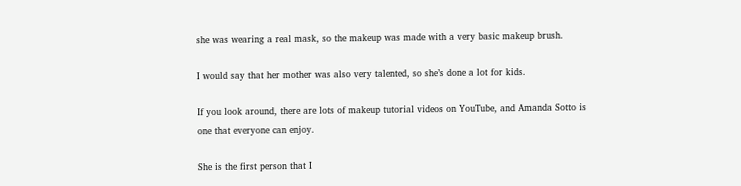she was wearing a real mask, so the makeup was made with a very basic makeup brush.

I would say that her mother was also very talented, so she’s done a lot for kids.

If you look around, there are lots of makeup tutorial videos on YouTube, and Amanda Sotto is one that everyone can enjoy.

She is the first person that I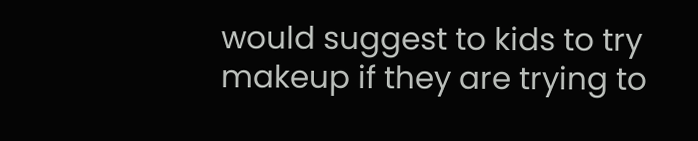would suggest to kids to try makeup if they are trying to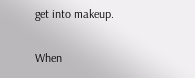get into makeup.

When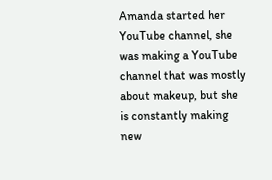Amanda started her YouTube channel, she was making a YouTube channel that was mostly about makeup, but she is constantly making new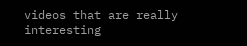videos that are really interesting